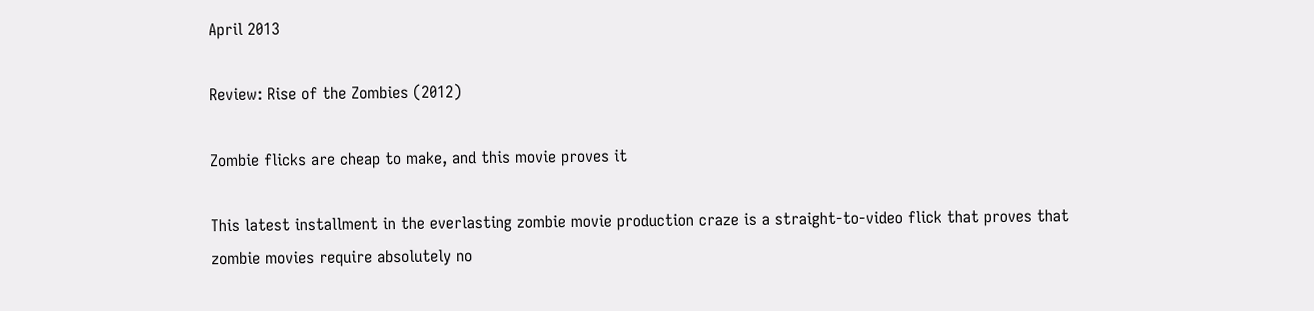April 2013

Review: Rise of the Zombies (2012)

Zombie flicks are cheap to make, and this movie proves it

This latest installment in the everlasting zombie movie production craze is a straight-to-video flick that proves that zombie movies require absolutely no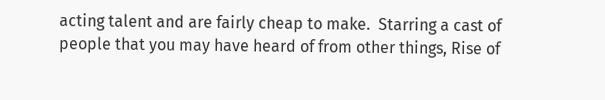acting talent and are fairly cheap to make.  Starring a cast of people that you may have heard of from other things, Rise of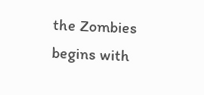the Zombies begins with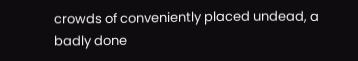crowds of conveniently placed undead, a badly done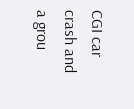CGI car crash and a grou